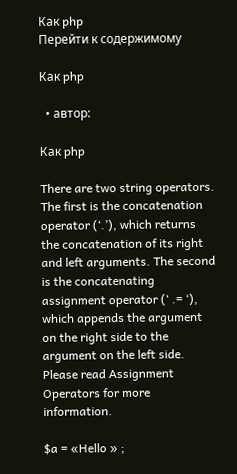Как php
Перейти к содержимому

Как php

  • автор:

Как php

There are two string operators. The first is the concatenation operator (‘.’), which returns the concatenation of its right and left arguments. The second is the concatenating assignment operator (‘ .= ‘), which appends the argument on the right side to the argument on the left side. Please read Assignment Operators for more information.

$a = «Hello » ;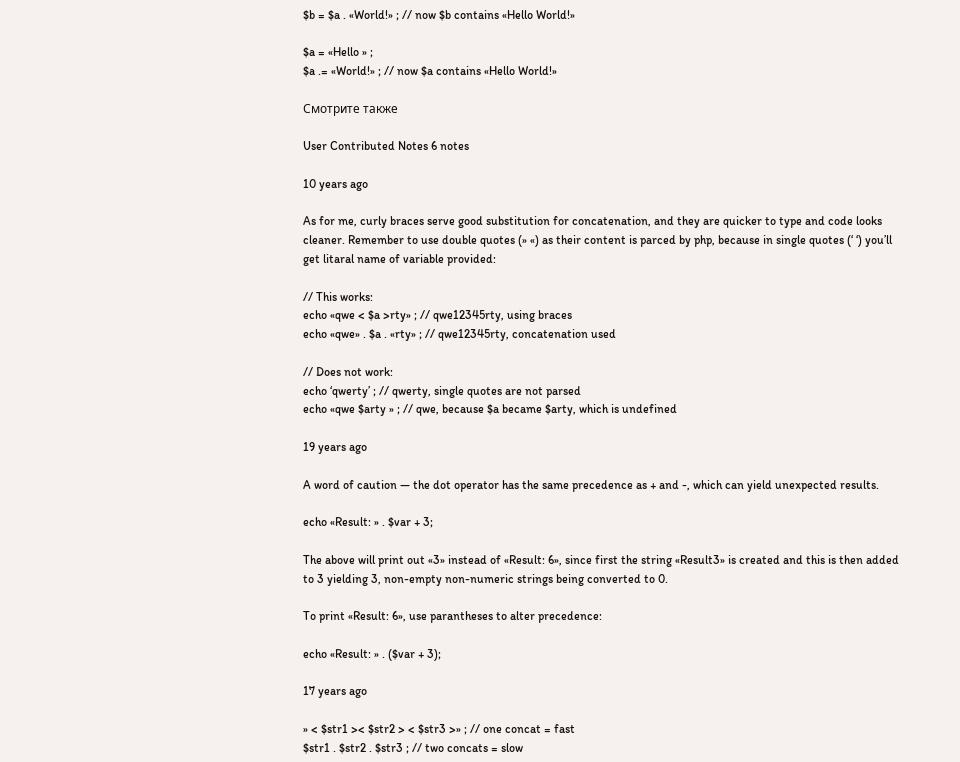$b = $a . «World!» ; // now $b contains «Hello World!»

$a = «Hello » ;
$a .= «World!» ; // now $a contains «Hello World!»

Смотрите также

User Contributed Notes 6 notes

10 years ago

As for me, curly braces serve good substitution for concatenation, and they are quicker to type and code looks cleaner. Remember to use double quotes (» «) as their content is parced by php, because in single quotes (‘ ‘) you’ll get litaral name of variable provided:

// This works:
echo «qwe < $a >rty» ; // qwe12345rty, using braces
echo «qwe» . $a . «rty» ; // qwe12345rty, concatenation used

// Does not work:
echo ‘qwerty’ ; // qwerty, single quotes are not parsed
echo «qwe $arty » ; // qwe, because $a became $arty, which is undefined

19 years ago

A word of caution — the dot operator has the same precedence as + and -, which can yield unexpected results.

echo «Result: » . $var + 3;

The above will print out «3» instead of «Result: 6», since first the string «Result3» is created and this is then added to 3 yielding 3, non-empty non-numeric strings being converted to 0.

To print «Result: 6», use parantheses to alter precedence:

echo «Result: » . ($var + 3);

17 years ago

» < $str1 >< $str2 > < $str3 >» ; // one concat = fast
$str1 . $str2 . $str3 ; // two concats = slow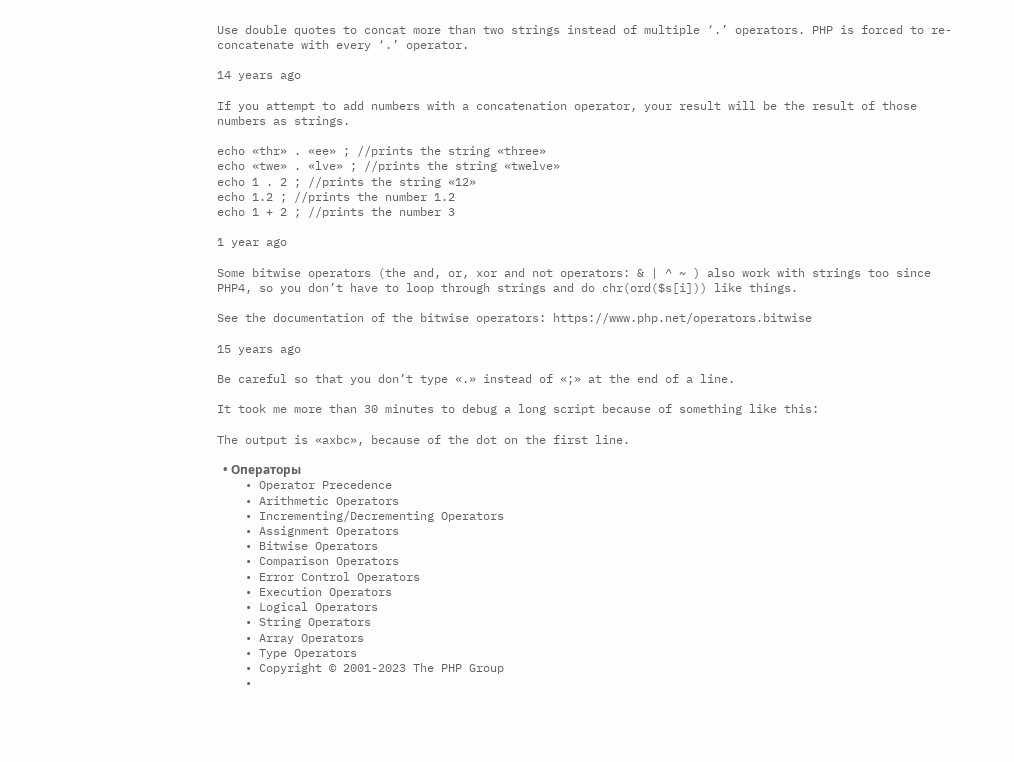Use double quotes to concat more than two strings instead of multiple ‘.’ operators. PHP is forced to re-concatenate with every ‘.’ operator.

14 years ago

If you attempt to add numbers with a concatenation operator, your result will be the result of those numbers as strings.

echo «thr» . «ee» ; //prints the string «three»
echo «twe» . «lve» ; //prints the string «twelve»
echo 1 . 2 ; //prints the string «12»
echo 1.2 ; //prints the number 1.2
echo 1 + 2 ; //prints the number 3

1 year ago

Some bitwise operators (the and, or, xor and not operators: & | ^ ~ ) also work with strings too since PHP4, so you don’t have to loop through strings and do chr(ord($s[i])) like things.

See the documentation of the bitwise operators: https://www.php.net/operators.bitwise

15 years ago

Be careful so that you don’t type «.» instead of «;» at the end of a line.

It took me more than 30 minutes to debug a long script because of something like this:

The output is «axbc», because of the dot on the first line.

  • Операторы
    • Operator Precedence
    • Arithmetic Operators
    • Incrementing/Decrementing Operators
    • Assignment Operators
    • Bitwise Operators
    • Comparison Operators
    • Error Control Operators
    • Execution Operators
    • Logical Operators
    • String Operators
    • Array Operators
    • Type Operators
    • Copyright © 2001-2023 The PHP Group
    •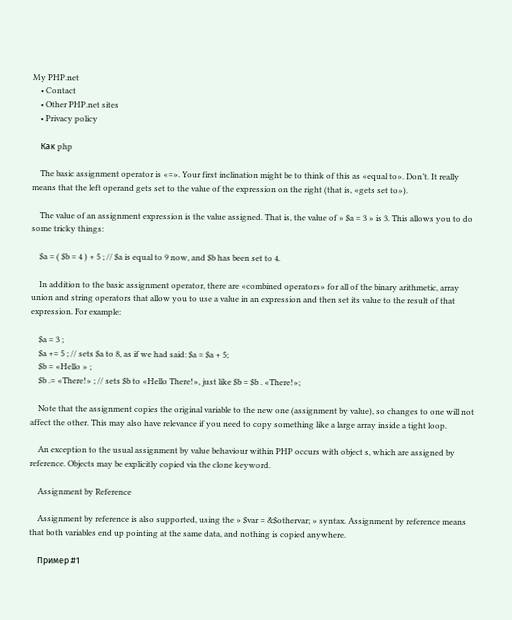My PHP.net
    • Contact
    • Other PHP.net sites
    • Privacy policy

    Как php

    The basic assignment operator is «=». Your first inclination might be to think of this as «equal to». Don’t. It really means that the left operand gets set to the value of the expression on the right (that is, «gets set to»).

    The value of an assignment expression is the value assigned. That is, the value of » $a = 3 » is 3. This allows you to do some tricky things:

    $a = ( $b = 4 ) + 5 ; // $a is equal to 9 now, and $b has been set to 4.

    In addition to the basic assignment operator, there are «combined operators» for all of the binary arithmetic, array union and string operators that allow you to use a value in an expression and then set its value to the result of that expression. For example:

    $a = 3 ;
    $a += 5 ; // sets $a to 8, as if we had said: $a = $a + 5;
    $b = «Hello » ;
    $b .= «There!» ; // sets $b to «Hello There!», just like $b = $b . «There!»;

    Note that the assignment copies the original variable to the new one (assignment by value), so changes to one will not affect the other. This may also have relevance if you need to copy something like a large array inside a tight loop.

    An exception to the usual assignment by value behaviour within PHP occurs with object s, which are assigned by reference. Objects may be explicitly copied via the clone keyword.

    Assignment by Reference

    Assignment by reference is also supported, using the » $var = &$othervar; » syntax. Assignment by reference means that both variables end up pointing at the same data, and nothing is copied anywhere.

    Пример #1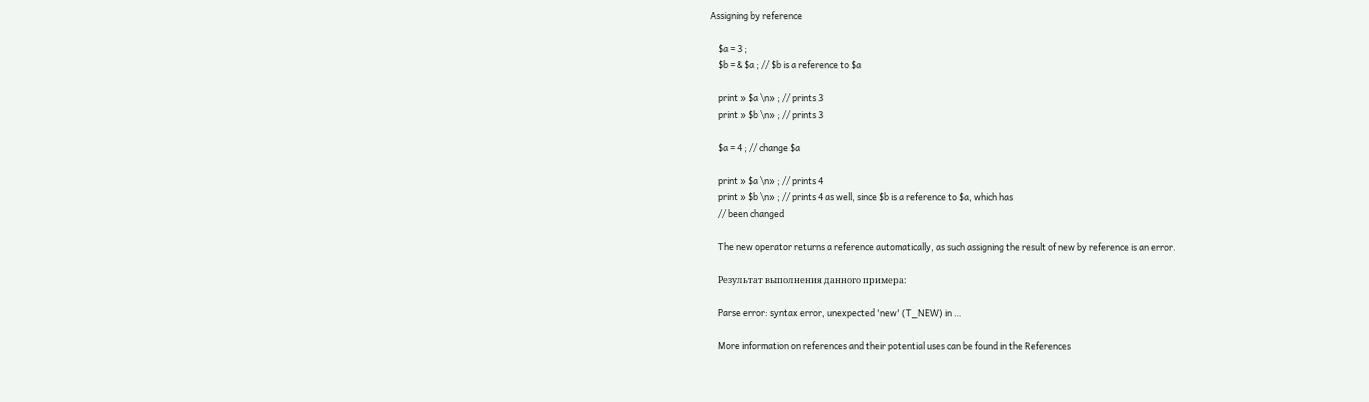Assigning by reference

    $a = 3 ;
    $b = & $a ; // $b is a reference to $a

    print » $a \n» ; // prints 3
    print » $b \n» ; // prints 3

    $a = 4 ; // change $a

    print » $a \n» ; // prints 4
    print » $b \n» ; // prints 4 as well, since $b is a reference to $a, which has
    // been changed

    The new operator returns a reference automatically, as such assigning the result of new by reference is an error.

    Результат выполнения данного примера:

    Parse error: syntax error, unexpected 'new' (T_NEW) in …

    More information on references and their potential uses can be found in the References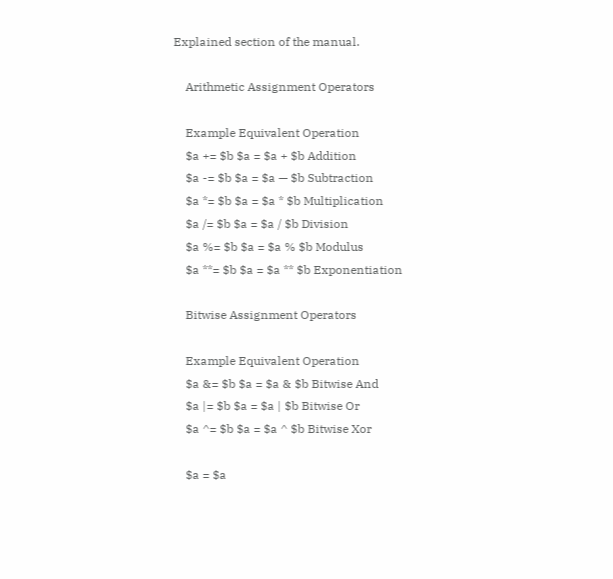Explained section of the manual.

    Arithmetic Assignment Operators

    Example Equivalent Operation
    $a += $b $a = $a + $b Addition
    $a -= $b $a = $a — $b Subtraction
    $a *= $b $a = $a * $b Multiplication
    $a /= $b $a = $a / $b Division
    $a %= $b $a = $a % $b Modulus
    $a **= $b $a = $a ** $b Exponentiation

    Bitwise Assignment Operators

    Example Equivalent Operation
    $a &= $b $a = $a & $b Bitwise And
    $a |= $b $a = $a | $b Bitwise Or
    $a ^= $b $a = $a ^ $b Bitwise Xor

    $a = $a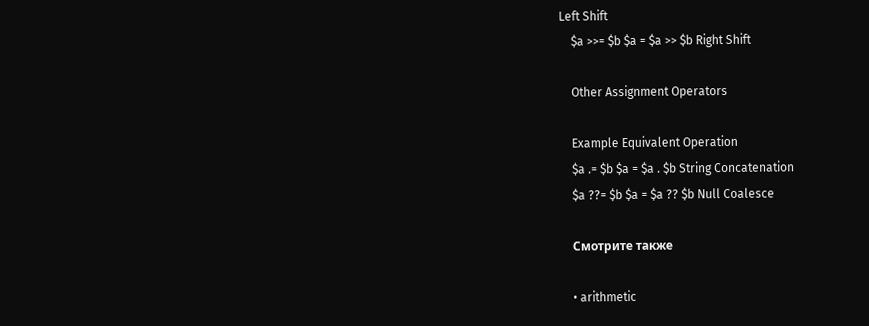Left Shift
    $a >>= $b $a = $a >> $b Right Shift

    Other Assignment Operators

    Example Equivalent Operation
    $a .= $b $a = $a . $b String Concatenation
    $a ??= $b $a = $a ?? $b Null Coalesce

    Смотрите также

    • arithmetic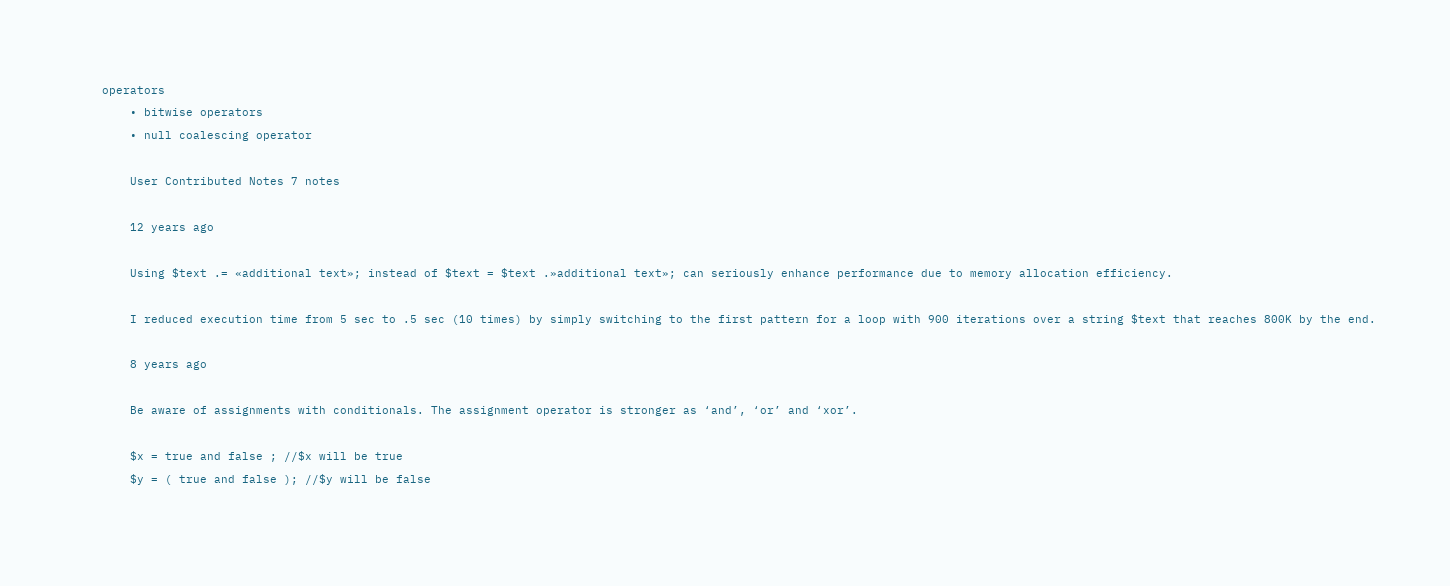operators
    • bitwise operators
    • null coalescing operator

    User Contributed Notes 7 notes

    12 years ago

    Using $text .= «additional text»; instead of $text = $text .»additional text»; can seriously enhance performance due to memory allocation efficiency.

    I reduced execution time from 5 sec to .5 sec (10 times) by simply switching to the first pattern for a loop with 900 iterations over a string $text that reaches 800K by the end.

    8 years ago

    Be aware of assignments with conditionals. The assignment operator is stronger as ‘and’, ‘or’ and ‘xor’.

    $x = true and false ; //$x will be true
    $y = ( true and false ); //$y will be false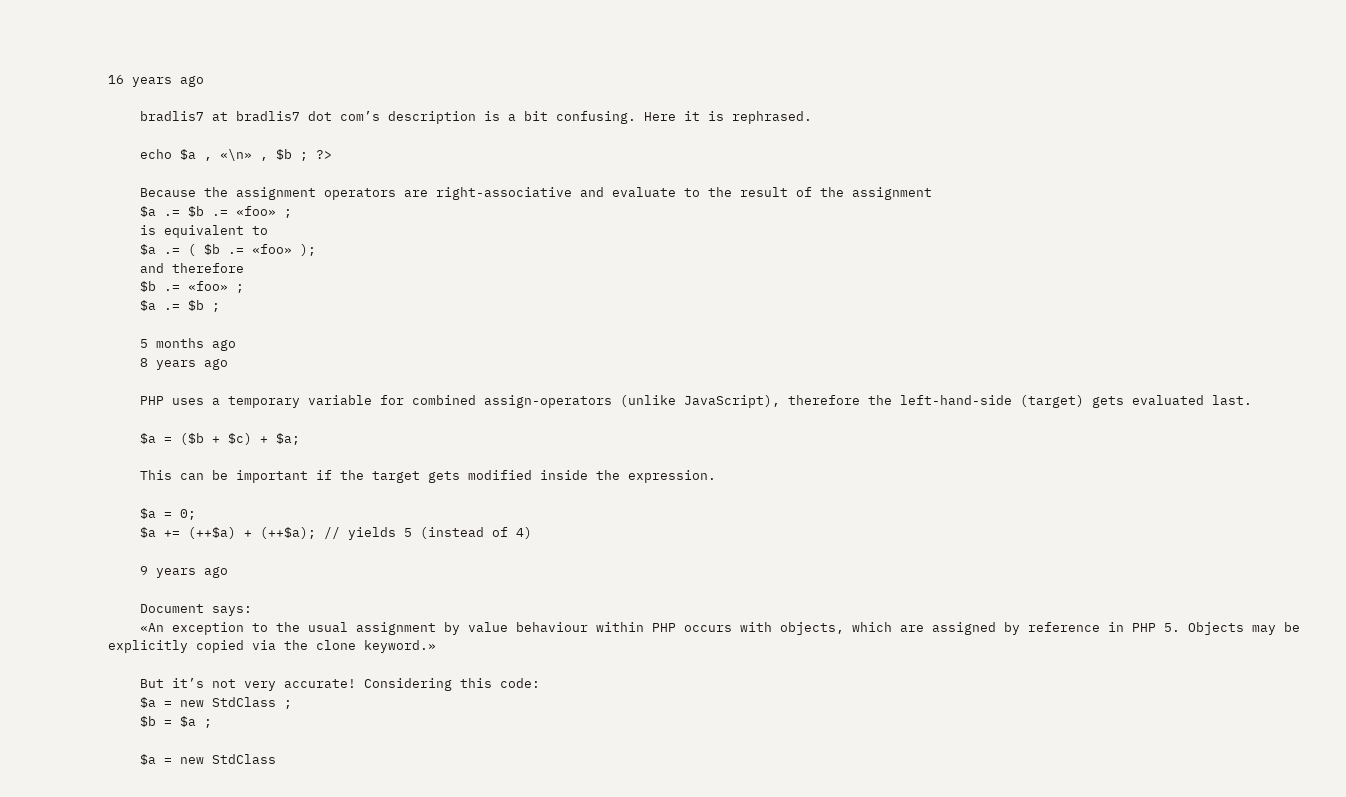16 years ago

    bradlis7 at bradlis7 dot com’s description is a bit confusing. Here it is rephrased.

    echo $a , «\n» , $b ; ?>

    Because the assignment operators are right-associative and evaluate to the result of the assignment
    $a .= $b .= «foo» ;
    is equivalent to
    $a .= ( $b .= «foo» );
    and therefore
    $b .= «foo» ;
    $a .= $b ;

    5 months ago
    8 years ago

    PHP uses a temporary variable for combined assign-operators (unlike JavaScript), therefore the left-hand-side (target) gets evaluated last.

    $a = ($b + $c) + $a;

    This can be important if the target gets modified inside the expression.

    $a = 0;
    $a += (++$a) + (++$a); // yields 5 (instead of 4)

    9 years ago

    Document says:
    «An exception to the usual assignment by value behaviour within PHP occurs with objects, which are assigned by reference in PHP 5. Objects may be explicitly copied via the clone keyword.»

    But it’s not very accurate! Considering this code:
    $a = new StdClass ;
    $b = $a ;

    $a = new StdClass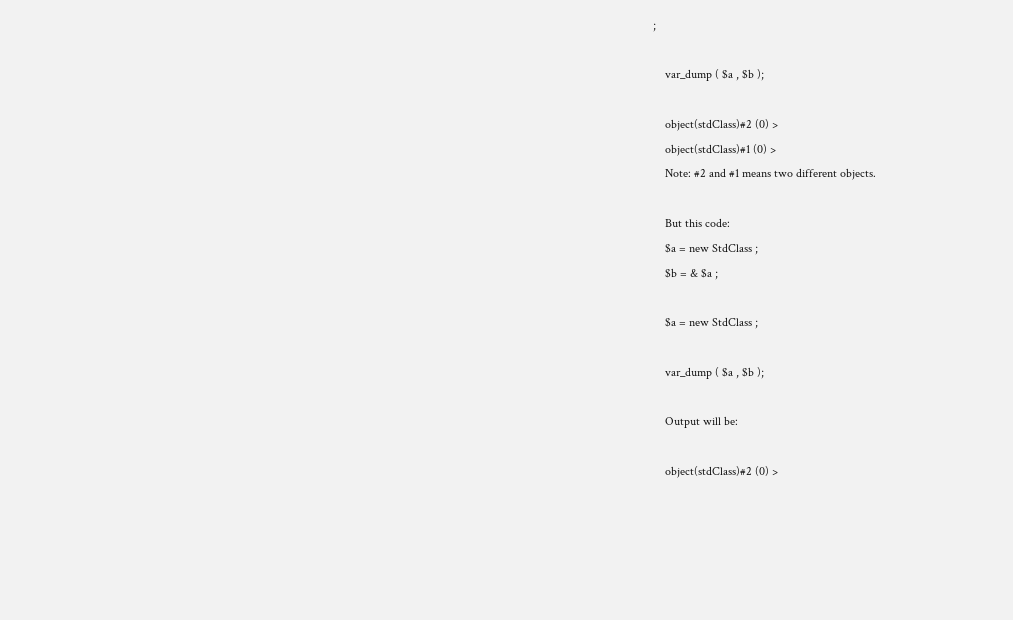;

    var_dump ( $a , $b );

    object(stdClass)#2 (0) >
    object(stdClass)#1 (0) >
    Note: #2 and #1 means two different objects.

    But this code:
    $a = new StdClass ;
    $b = & $a ;

    $a = new StdClass ;

    var_dump ( $a , $b );

    Output will be:

    object(stdClass)#2 (0) >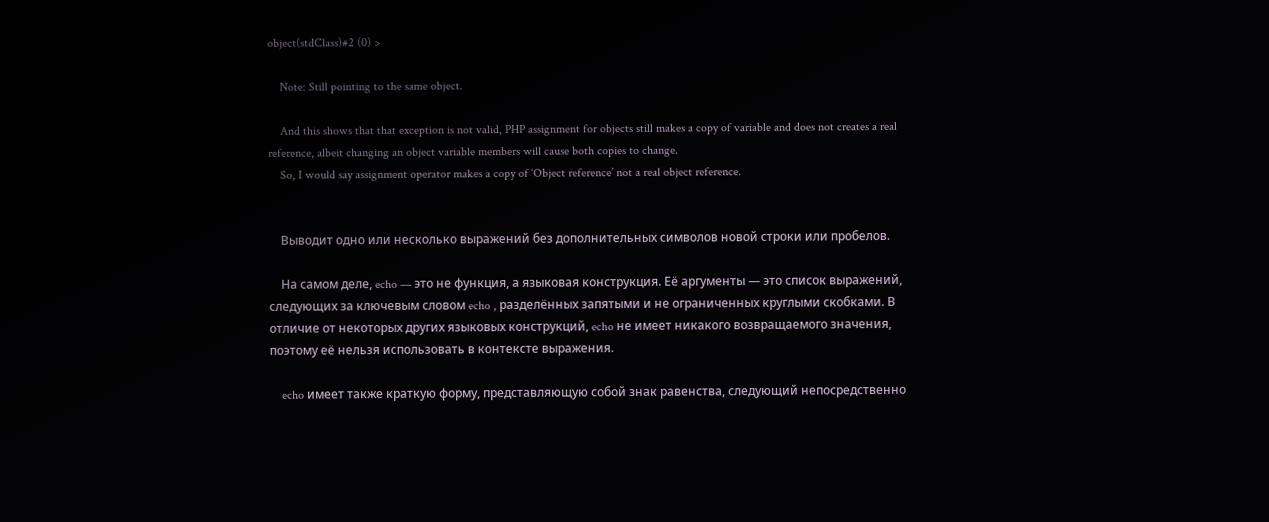object(stdClass)#2 (0) >

    Note: Still pointing to the same object.

    And this shows that that exception is not valid, PHP assignment for objects still makes a copy of variable and does not creates a real reference, albeit changing an object variable members will cause both copies to change.
    So, I would say assignment operator makes a copy of ‘Object reference’ not a real object reference.


    Выводит одно или несколько выражений без дополнительных символов новой строки или пробелов.

    На самом деле, echo — это не функция, а языковая конструкция. Её аргументы — это список выражений, следующих за ключевым словом echo , разделённых запятыми и не ограниченных круглыми скобками. В отличие от некоторых других языковых конструкций, echo не имеет никакого возвращаемого значения, поэтому её нельзя использовать в контексте выражения.

    echo имеет также краткую форму, представляющую собой знак равенства, следующий непосредственно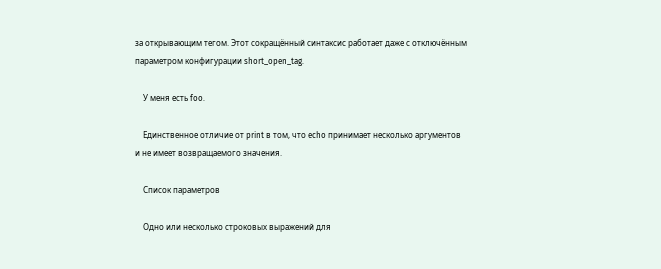за открывающим тегом. Этот сокращённый синтаксис работает даже с отключённым параметром конфигурации short_open_tag.

    У меня есть foo.

    Единственное отличие от print в том, что echo принимает несколько аргументов и не имеет возвращаемого значения.

    Список параметров

    Одно или несколько строковых выражений для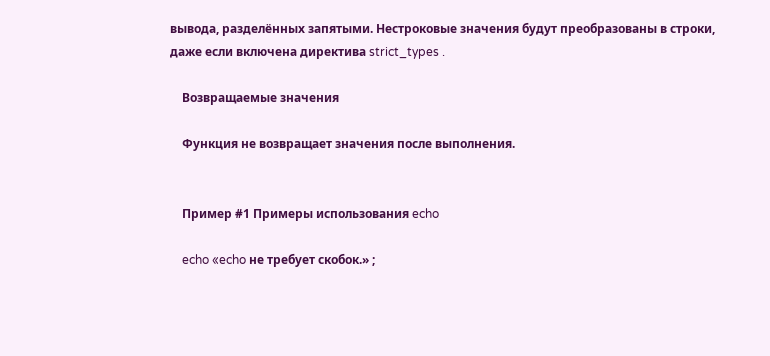вывода, разделённых запятыми. Нестроковые значения будут преобразованы в строки, даже если включена директива strict_types .

    Возвращаемые значения

    Функция не возвращает значения после выполнения.


    Пример #1 Примеры использования echo

    echo «echo не требует скобок.» ;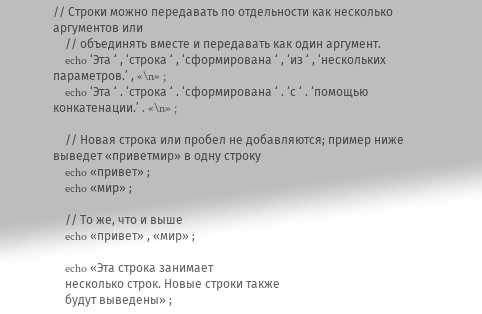// Строки можно передавать по отдельности как несколько аргументов или
    // объединять вместе и передавать как один аргумент.
    echo ‘Эта ‘ , ‘строка ‘ , ‘сформирована ‘ , ‘из ‘ , ‘нескольких параметров.’ , «\n» ;
    echo ‘Эта ‘ . ‘строка ‘ . ‘сформирована ‘ . ‘с ‘ . ‘помощью конкатенации.’ . «\n» ;

    // Новая строка или пробел не добавляются; пример ниже выведет «приветмир» в одну строку
    echo «привет» ;
    echo «мир» ;

    // То же, что и выше
    echo «привет» , «мир» ;

    echo «Эта строка занимает
    несколько строк. Новые строки также
    будут выведены» ;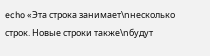echo «Эта строка занимает\nнесколько строк. Новые строки также\nбудут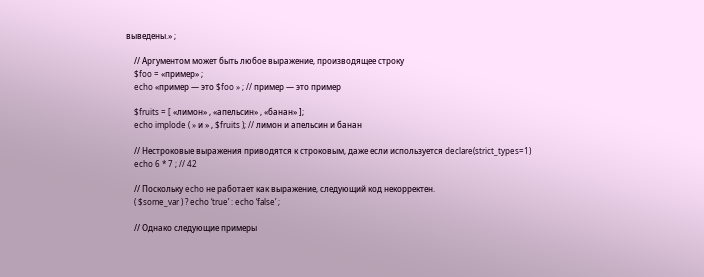выведены.» ;

    // Аргументом может быть любое выражение, производящее строку
    $foo = «пример» ;
    echo «пример — это $foo » ; // пример — это пример

    $fruits = [ «лимон» , «апельсин» , «банан» ];
    echo implode ( » и » , $fruits ); // лимон и апельсин и банан

    // Нестроковые выражения приводятся к строковым, даже если используется declare(strict_types=1)
    echo 6 * 7 ; // 42

    // Поскольку echo не работает как выражение, следующий код некорректен.
    ( $some_var ) ? echo ‘true’ : echo ‘false’ ;

    // Однако следующие примеры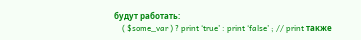будут работать:
    ( $some_var ) ? print ‘true’ : print ‘false’ ; // print также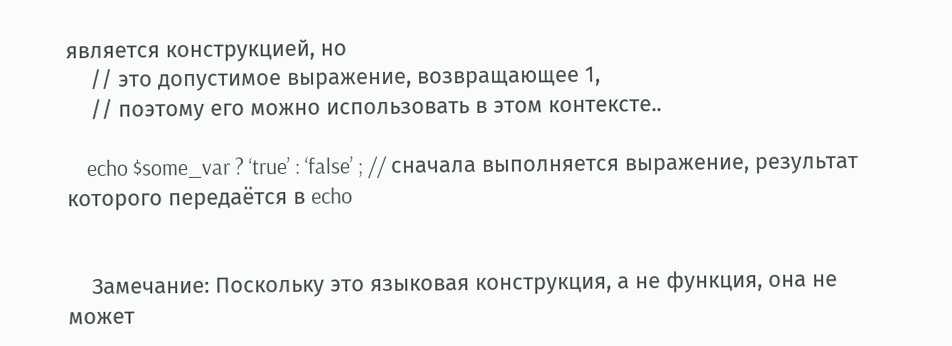является конструкцией, но
    // это допустимое выражение, возвращающее 1,
    // поэтому его можно использовать в этом контексте..

    echo $some_var ? ‘true’ : ‘false’ ; // сначала выполняется выражение, результат которого передаётся в echo


    Замечание: Поскольку это языковая конструкция, а не функция, она не может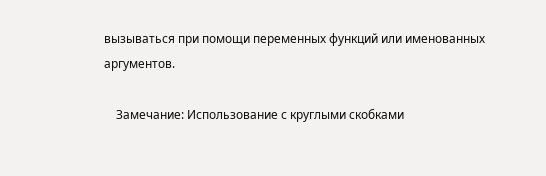вызываться при помощи переменных функций или именованных аргументов.

    Замечание: Использование с круглыми скобками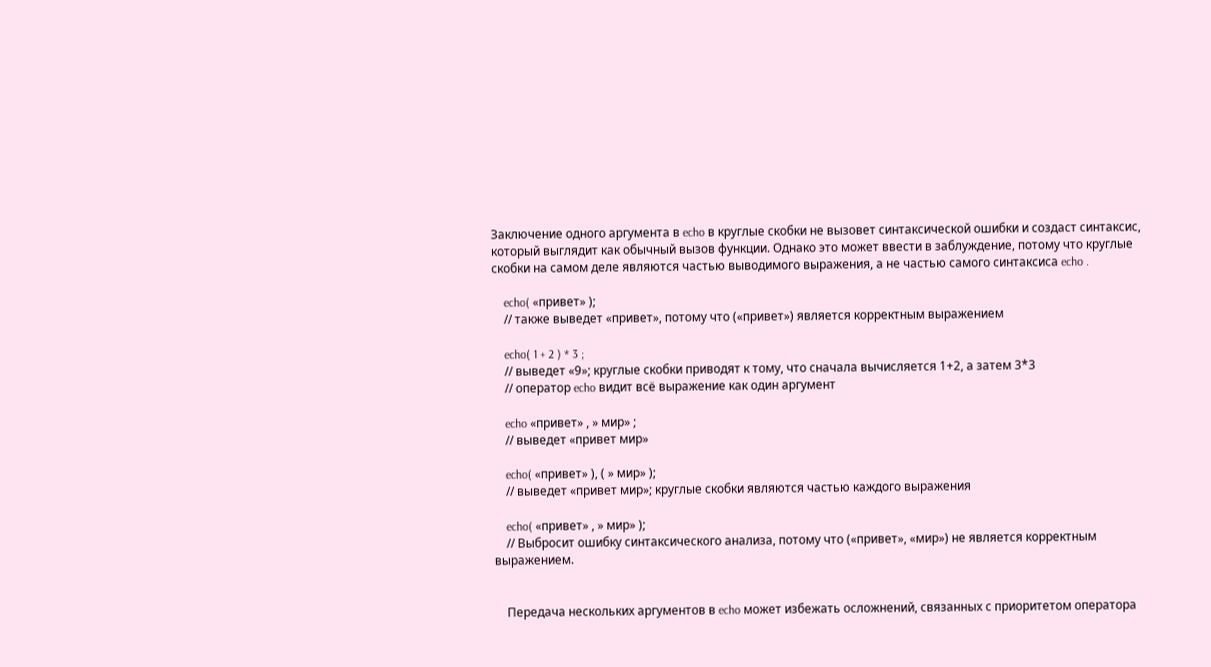Заключение одного аргумента в echo в круглые скобки не вызовет синтаксической ошибки и создаст синтаксис, который выглядит как обычный вызов функции. Однако это может ввести в заблуждение, потому что круглые скобки на самом деле являются частью выводимого выражения, а не частью самого синтаксиса echo .

    echo( «привет» );
    // также выведет «привет», потому что («привет») является корректным выражением

    echo( 1 + 2 ) * 3 ;
    // выведет «9»; круглые скобки приводят к тому, что сначала вычисляется 1+2, а затем 3*3
    // оператор echo видит всё выражение как один аргумент

    echo «привет» , » мир» ;
    // выведет «привет мир»

    echo( «привет» ), ( » мир» );
    // выведет «привет мир»; круглые скобки являются частью каждого выражения

    echo( «привет» , » мир» );
    // Выбросит ошибку синтаксического анализа, потому что («привет», «мир») не является корректным выражением.


    Передача нескольких аргументов в echo может избежать осложнений, связанных с приоритетом оператора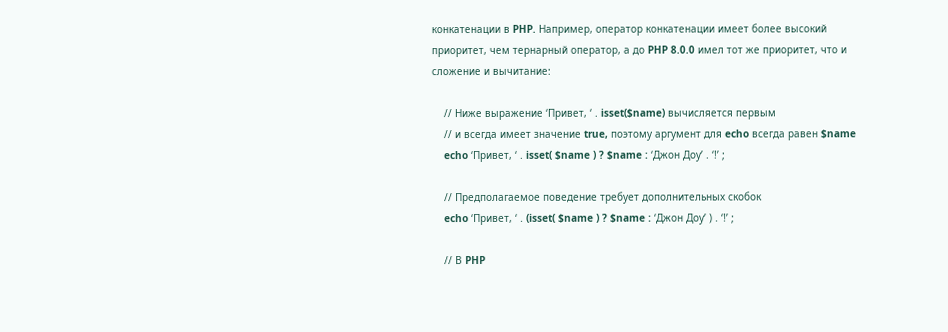конкатенации в PHP. Например, оператор конкатенации имеет более высокий приоритет, чем тернарный оператор, а до PHP 8.0.0 имел тот же приоритет, что и сложение и вычитание:

    // Ниже выражение ‘Привет, ‘ . isset($name) вычисляется первым
    // и всегда имеет значение true, поэтому аргумент для echo всегда равен $name
    echo ‘Привет, ‘ . isset( $name ) ? $name : ‘Джон Доу’ . ‘!’ ;

    // Предполагаемое поведение требует дополнительных скобок
    echo ‘Привет, ‘ . (isset( $name ) ? $name : ‘Джон Доу’ ) . ‘!’ ;

    // В PHP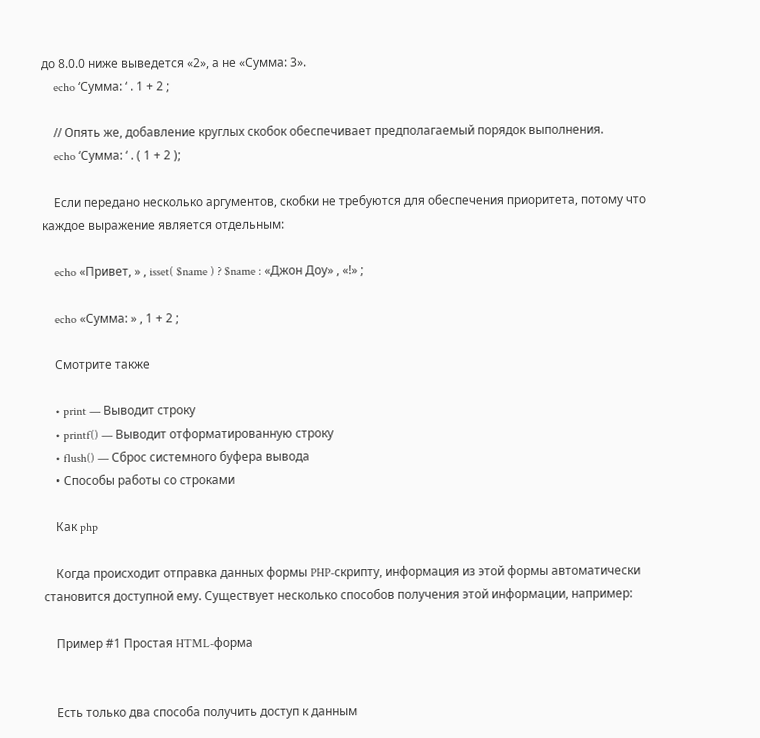до 8.0.0 ниже выведется «2», а не «Сумма: 3».
    echo ‘Сумма: ‘ . 1 + 2 ;

    // Опять же, добавление круглых скобок обеспечивает предполагаемый порядок выполнения.
    echo ‘Сумма: ‘ . ( 1 + 2 );

    Если передано несколько аргументов, скобки не требуются для обеспечения приоритета, потому что каждое выражение является отдельным:

    echo «Привет, » , isset( $name ) ? $name : «Джон Доу» , «!» ;

    echo «Сумма: » , 1 + 2 ;

    Смотрите также

    • print — Выводит строку
    • printf() — Выводит отформатированную строку
    • flush() — Сброс системного буфера вывода
    • Способы работы со строками

    Как php

    Когда происходит отправка данных формы PHP-скрипту, информация из этой формы автоматически становится доступной ему. Существует несколько способов получения этой информации, например:

    Пример #1 Простая HTML-форма


    Есть только два способа получить доступ к данным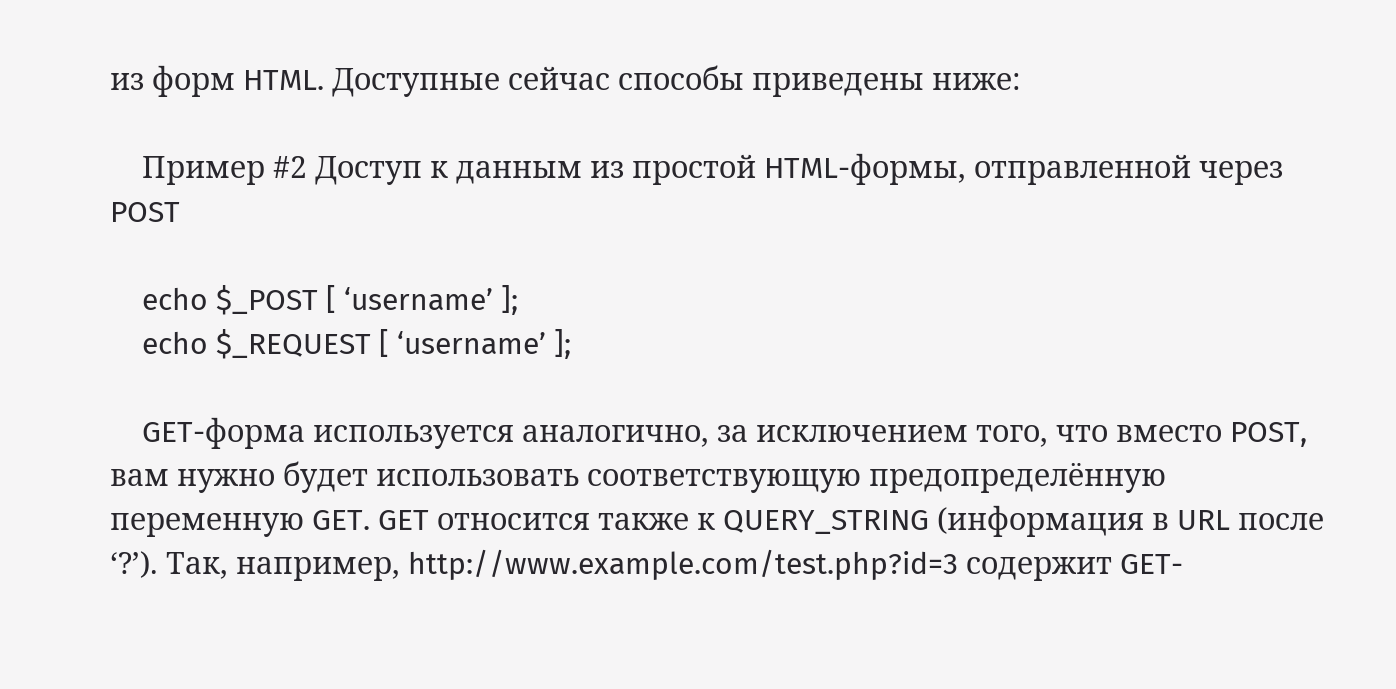из форм HTML. Доступные сейчас способы приведены ниже:

    Пример #2 Доступ к данным из простой HTML-формы, отправленной через POST

    echo $_POST [ ‘username’ ];
    echo $_REQUEST [ ‘username’ ];

    GET-форма используется аналогично, за исключением того, что вместо POST, вам нужно будет использовать соответствующую предопределённую переменную GET. GET относится также к QUERY_STRING (информация в URL после ‘?’). Так, например, http://www.example.com/test.php?id=3 содержит GET-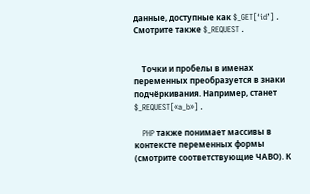данные, доступные как $_GET[‘id’] . Смотрите также $_REQUEST .


    Точки и пробелы в именах переменных преобразуется в знаки подчёркивания. Например, станет $_REQUEST[«a_b»] .

    PHP также понимает массивы в контексте переменных формы (смотрите соответствующие ЧАВО). К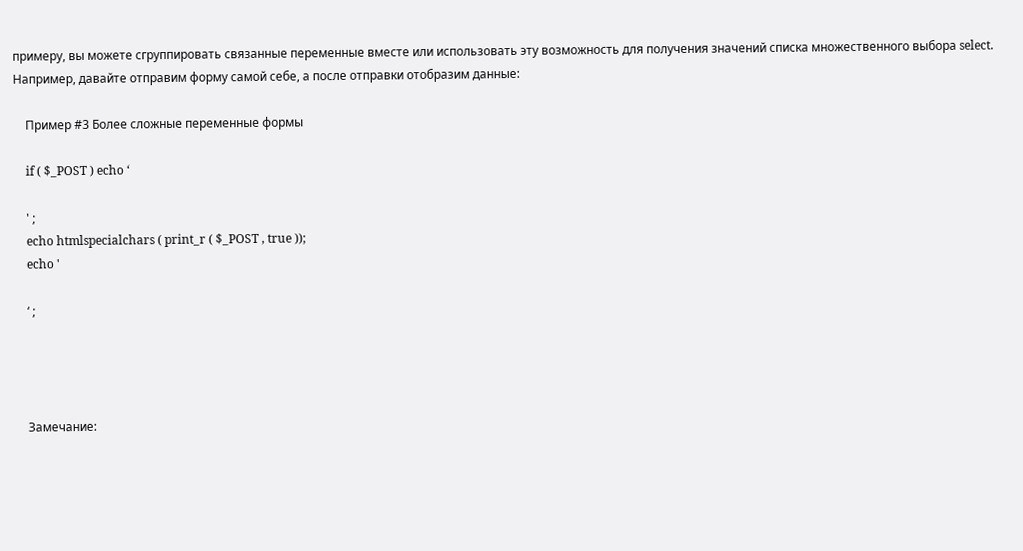примеру, вы можете сгруппировать связанные переменные вместе или использовать эту возможность для получения значений списка множественного выбора select. Например, давайте отправим форму самой себе, а после отправки отобразим данные:

    Пример #3 Более сложные переменные формы

    if ( $_POST ) echo ‘

    ' ;
    echo htmlspecialchars ( print_r ( $_POST , true ));
    echo '

    ‘ ;




    Замечание: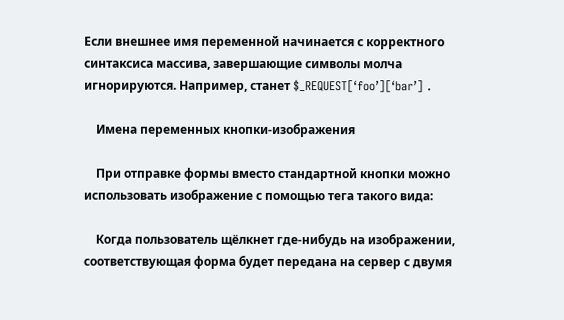Если внешнее имя переменной начинается с корректного синтаксиса массива, завершающие символы молча игнорируются. Например, станет $_REQUEST[‘foo’][‘bar’] .

    Имена переменных кнопки-изображения

    При отправке формы вместо стандартной кнопки можно использовать изображение с помощью тега такого вида:

    Когда пользователь щёлкнет где-нибудь на изображении, соответствующая форма будет передана на сервер с двумя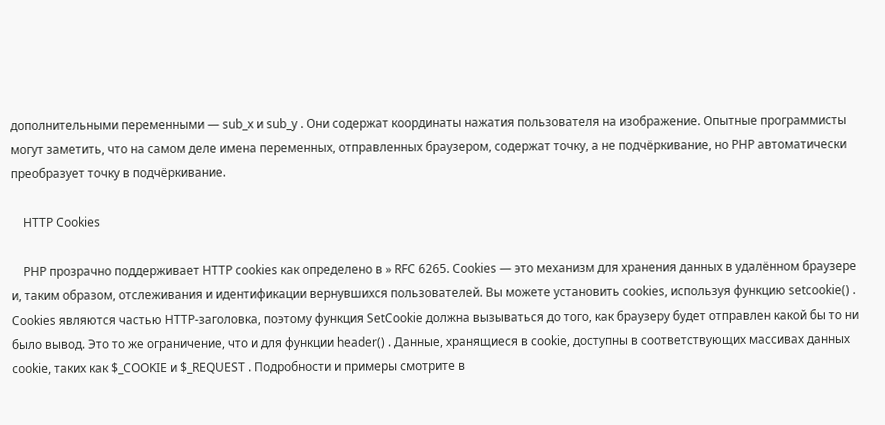дополнительными переменными — sub_x и sub_y . Они содержат координаты нажатия пользователя на изображение. Опытные программисты могут заметить, что на самом деле имена переменных, отправленных браузером, содержат точку, а не подчёркивание, но PHP автоматически преобразует точку в подчёркивание.

    HTTP Cookies

    PHP прозрачно поддерживает HTTP cookies как определено в » RFC 6265. Cookies — это механизм для хранения данных в удалённом браузере и, таким образом, отслеживания и идентификации вернувшихся пользователей. Вы можете установить cookies, используя функцию setcookie() . Cookies являются частью HTTP-заголовка, поэтому функция SetCookie должна вызываться до того, как браузеру будет отправлен какой бы то ни было вывод. Это то же ограничение, что и для функции header() . Данные, хранящиеся в cookie, доступны в соответствующих массивах данных cookie, таких как $_COOKIE и $_REQUEST . Подробности и примеры смотрите в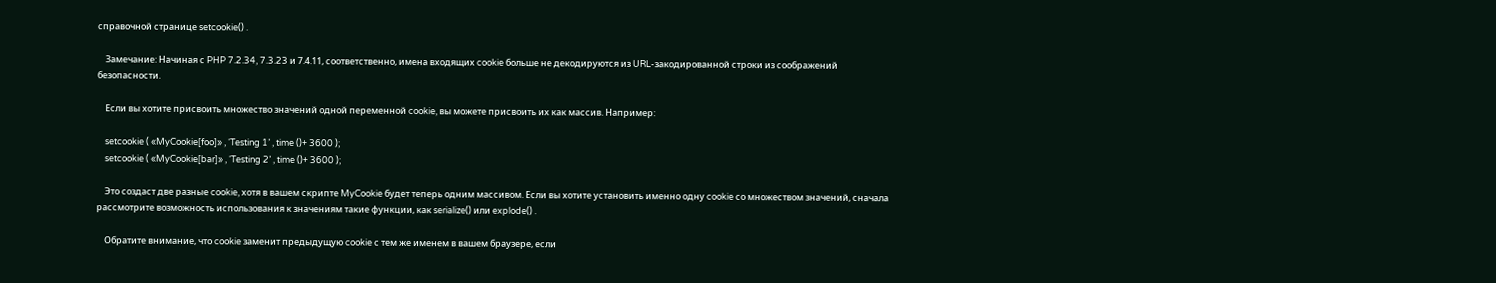справочной странице setcookie() .

    Замечание: Начиная с PHP 7.2.34, 7.3.23 и 7.4.11, соответственно, имена входящих cookie больше не декодируются из URL-закодированной строки из соображений безопасности.

    Если вы хотите присвоить множество значений одной переменной cookie, вы можете присвоить их как массив. Например:

    setcookie ( «MyCookie[foo]» , ‘Testing 1’ , time ()+ 3600 );
    setcookie ( «MyCookie[bar]» , ‘Testing 2’ , time ()+ 3600 );

    Это создаст две разные cookie, хотя в вашем скрипте MyCookie будет теперь одним массивом. Если вы хотите установить именно одну cookie со множеством значений, сначала рассмотрите возможность использования к значениям такие функции, как serialize() или explode() .

    Обратите внимание, что cookie заменит предыдущую cookie с тем же именем в вашем браузере, если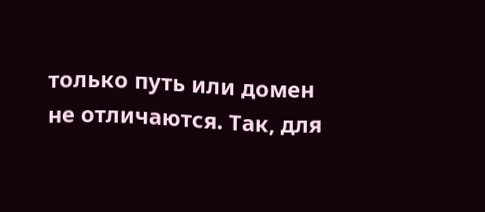только путь или домен не отличаются. Так, для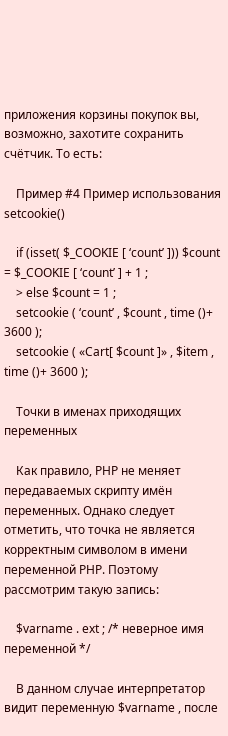приложения корзины покупок вы, возможно, захотите сохранить счётчик. То есть:

    Пример #4 Пример использования setcookie()

    if (isset( $_COOKIE [ ‘count’ ])) $count = $_COOKIE [ ‘count’ ] + 1 ;
    > else $count = 1 ;
    setcookie ( ‘count’ , $count , time ()+ 3600 );
    setcookie ( «Cart[ $count ]» , $item , time ()+ 3600 );

    Точки в именах приходящих переменных

    Как правило, PHP не меняет передаваемых скрипту имён переменных. Однако следует отметить, что точка не является корректным символом в имени переменной PHP. Поэтому рассмотрим такую запись:

    $varname . ext ; /* неверное имя переменной */

    В данном случае интерпретатор видит переменную $varname , после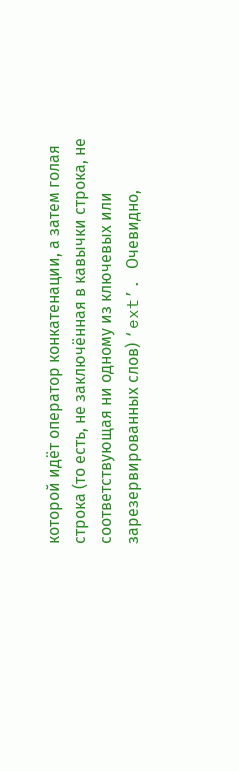которой идёт оператор конкатенации, а затем голая строка (то есть, не заключённая в кавычки строка, не соответствующая ни одному из ключевых или зарезервированных слов) ‘ext’. Очевидно,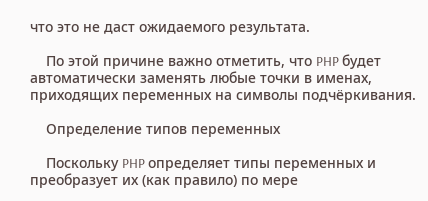что это не даст ожидаемого результата.

    По этой причине важно отметить, что PHP будет автоматически заменять любые точки в именах, приходящих переменных на символы подчёркивания.

    Определение типов переменных

    Поскольку PHP определяет типы переменных и преобразует их (как правило) по мере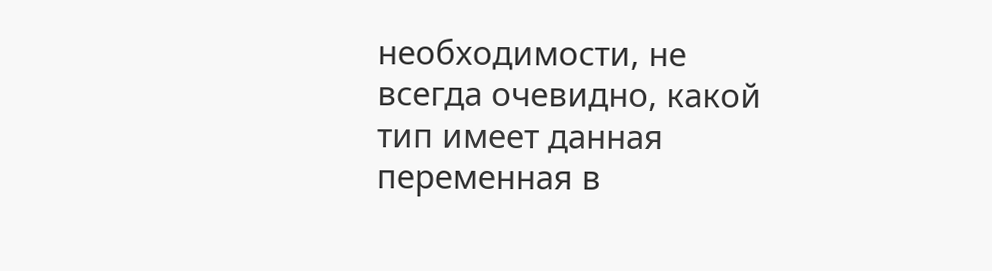необходимости, не всегда очевидно, какой тип имеет данная переменная в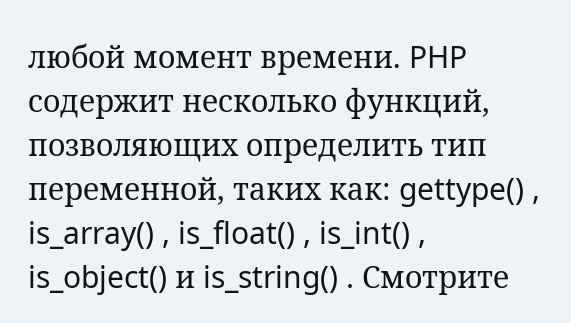любой момент времени. PHP содержит несколько функций, позволяющих определить тип переменной, таких как: gettype() , is_array() , is_float() , is_int() , is_object() и is_string() . Смотрите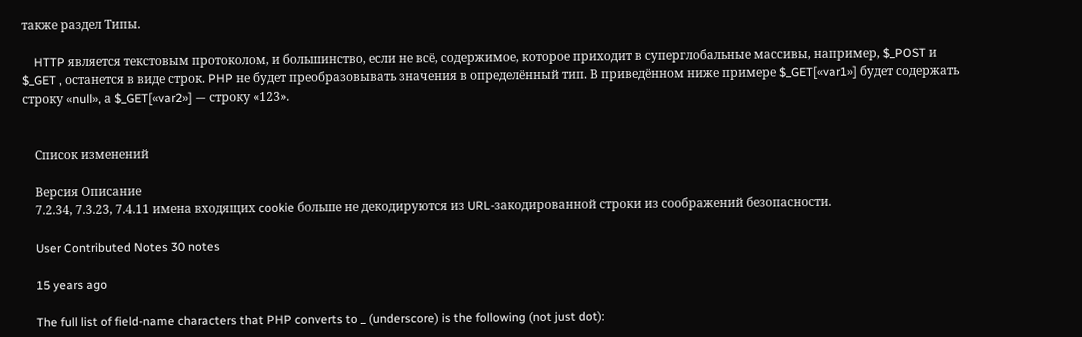также раздел Типы.

    HTTP является текстовым протоколом, и большинство, если не всё, содержимое, которое приходит в суперглобальные массивы, например, $_POST и $_GET , останется в виде строк. PHP не будет преобразовывать значения в определённый тип. В приведённом ниже примере $_GET[«var1»] будет содержать строку «null», а $_GET[«var2»] — строку «123».


    Список изменений

    Версия Описание
    7.2.34, 7.3.23, 7.4.11 имена входящих cookie больше не декодируются из URL-закодированной строки из соображений безопасности.

    User Contributed Notes 30 notes

    15 years ago

    The full list of field-name characters that PHP converts to _ (underscore) is the following (not just dot):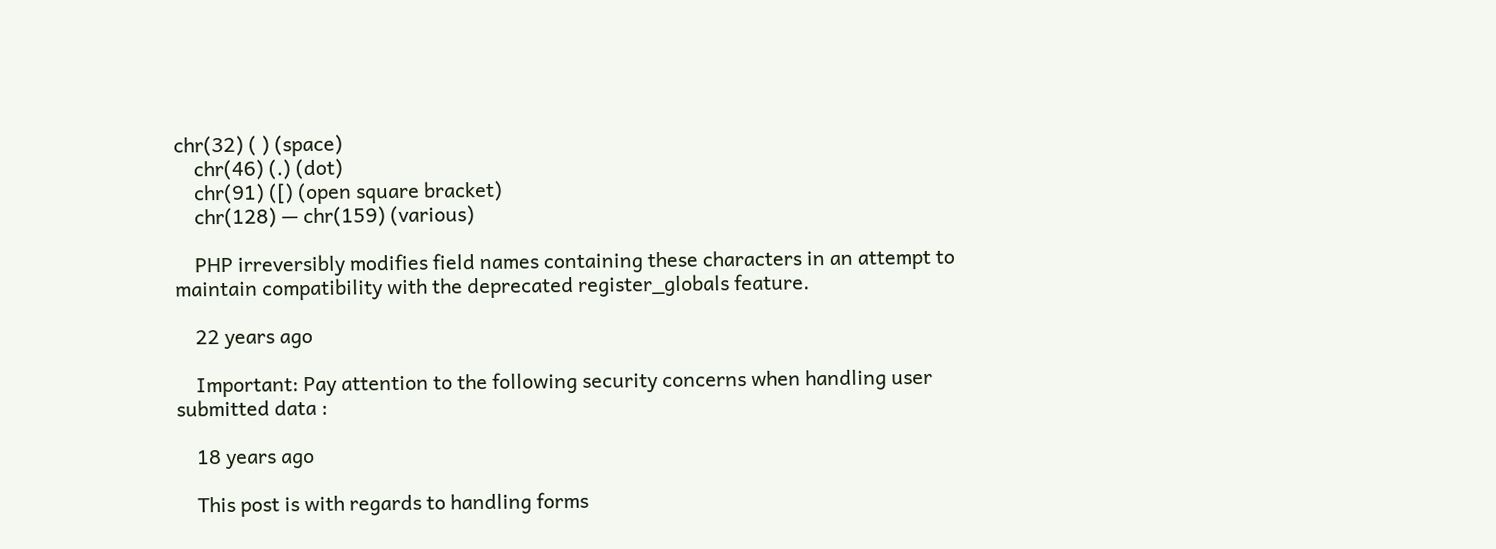chr(32) ( ) (space)
    chr(46) (.) (dot)
    chr(91) ([) (open square bracket)
    chr(128) — chr(159) (various)

    PHP irreversibly modifies field names containing these characters in an attempt to maintain compatibility with the deprecated register_globals feature.

    22 years ago

    Important: Pay attention to the following security concerns when handling user submitted data :

    18 years ago

    This post is with regards to handling forms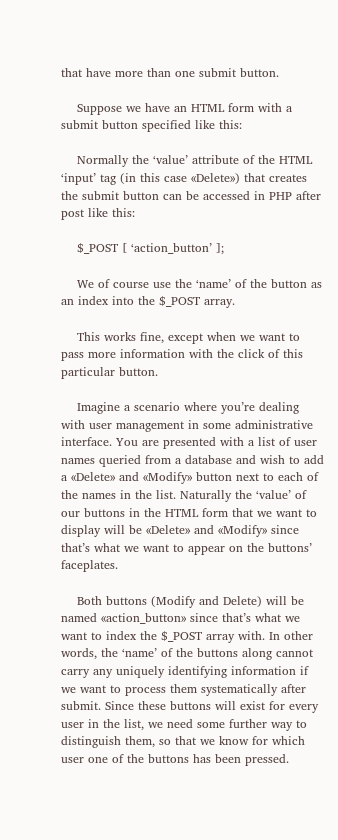that have more than one submit button.

    Suppose we have an HTML form with a submit button specified like this:

    Normally the ‘value’ attribute of the HTML ‘input’ tag (in this case «Delete») that creates the submit button can be accessed in PHP after post like this:

    $_POST [ ‘action_button’ ];

    We of course use the ‘name’ of the button as an index into the $_POST array.

    This works fine, except when we want to pass more information with the click of this particular button.

    Imagine a scenario where you’re dealing with user management in some administrative interface. You are presented with a list of user names queried from a database and wish to add a «Delete» and «Modify» button next to each of the names in the list. Naturally the ‘value’ of our buttons in the HTML form that we want to display will be «Delete» and «Modify» since that’s what we want to appear on the buttons’ faceplates.

    Both buttons (Modify and Delete) will be named «action_button» since that’s what we want to index the $_POST array with. In other words, the ‘name’ of the buttons along cannot carry any uniquely identifying information if we want to process them systematically after submit. Since these buttons will exist for every user in the list, we need some further way to distinguish them, so that we know for which user one of the buttons has been pressed.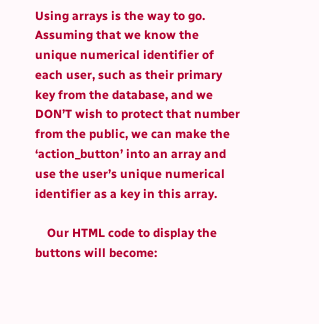Using arrays is the way to go. Assuming that we know the unique numerical identifier of each user, such as their primary key from the database, and we DON’T wish to protect that number from the public, we can make the ‘action_button’ into an array and use the user’s unique numerical identifier as a key in this array.

    Our HTML code to display the buttons will become: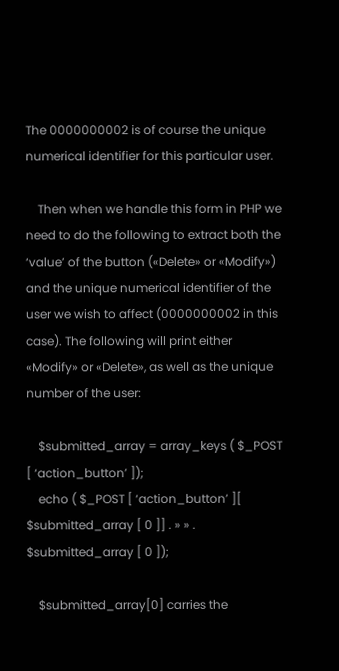The 0000000002 is of course the unique numerical identifier for this particular user.

    Then when we handle this form in PHP we need to do the following to extract both the ‘value’ of the button («Delete» or «Modify») and the unique numerical identifier of the user we wish to affect (0000000002 in this case). The following will print either «Modify» or «Delete», as well as the unique number of the user:

    $submitted_array = array_keys ( $_POST [ ‘action_button’ ]);
    echo ( $_POST [ ‘action_button’ ][ $submitted_array [ 0 ]] . » » . $submitted_array [ 0 ]);

    $submitted_array[0] carries the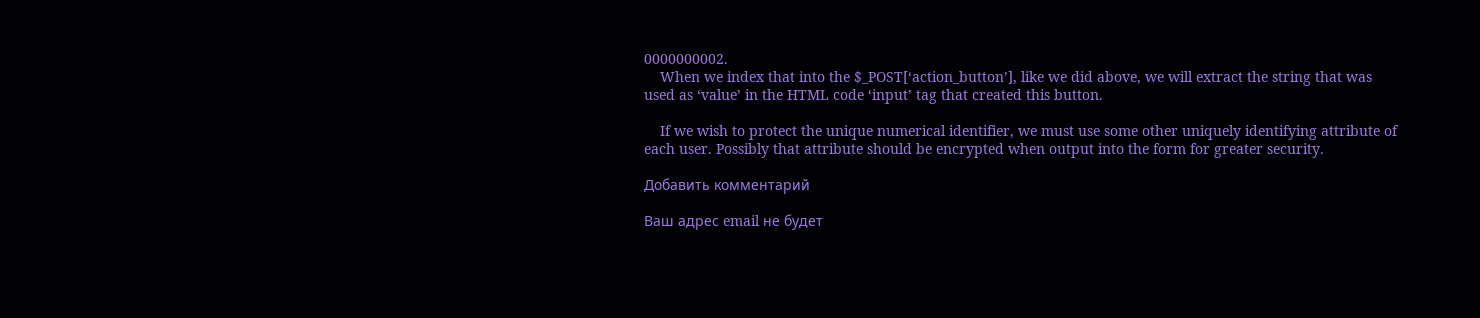0000000002.
    When we index that into the $_POST[‘action_button’], like we did above, we will extract the string that was used as ‘value’ in the HTML code ‘input’ tag that created this button.

    If we wish to protect the unique numerical identifier, we must use some other uniquely identifying attribute of each user. Possibly that attribute should be encrypted when output into the form for greater security.

Добавить комментарий

Ваш адрес email не будет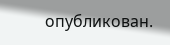опубликован.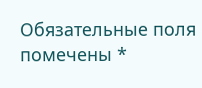Обязательные поля помечены *